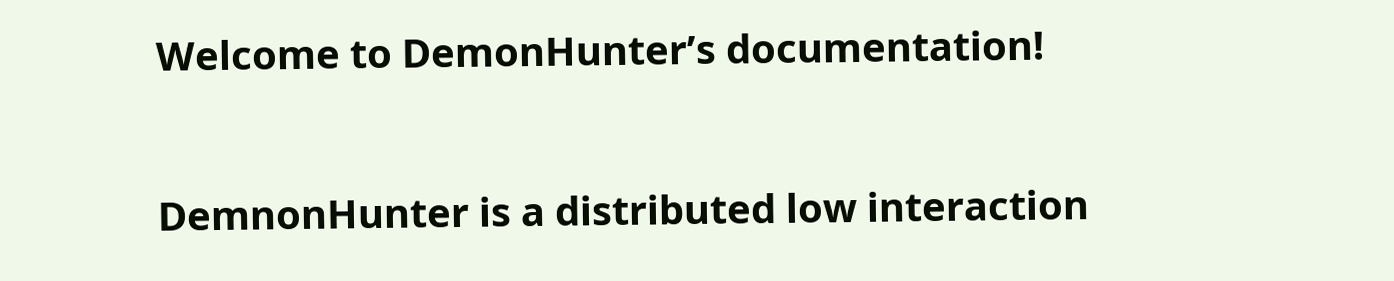Welcome to DemonHunter’s documentation!

DemnonHunter is a distributed low interaction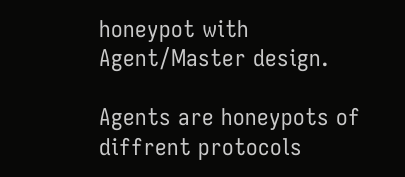honeypot with Agent/Master design.

Agents are honeypots of diffrent protocols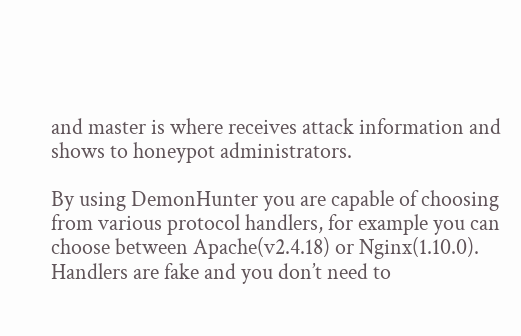and master is where receives attack information and shows to honeypot administrators.

By using DemonHunter you are capable of choosing from various protocol handlers, for example you can choose between Apache(v2.4.18) or Nginx(1.10.0). Handlers are fake and you don’t need to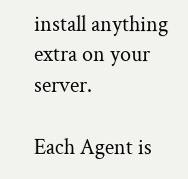install anything extra on your server.

Each Agent is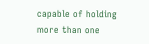capable of holding more than one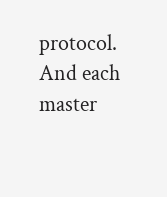protocol. And each master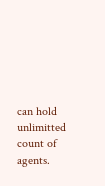can hold unlimitted count of agents.